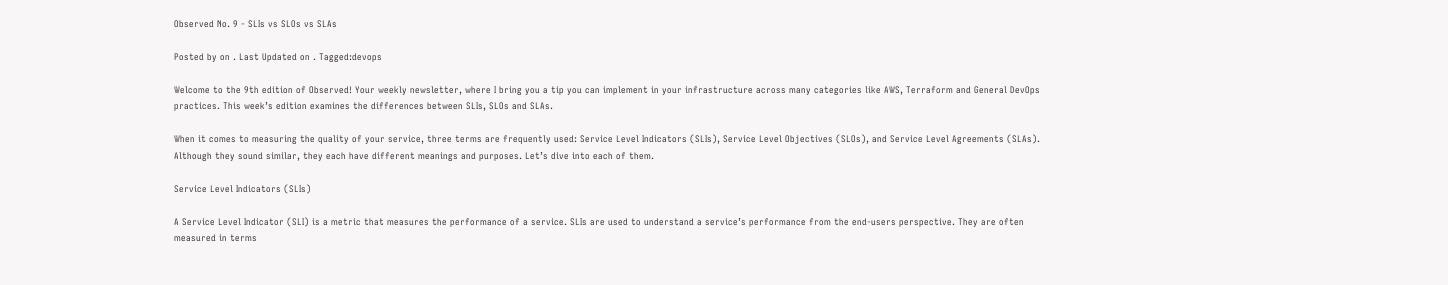Observed No. 9 - SLIs vs SLOs vs SLAs

Posted by on . Last Updated on . Tagged:devops

Welcome to the 9th edition of Observed! Your weekly newsletter, where I bring you a tip you can implement in your infrastructure across many categories like AWS, Terraform and General DevOps practices. This week’s edition examines the differences between SLIs, SLOs and SLAs.

When it comes to measuring the quality of your service, three terms are frequently used: Service Level Indicators (SLIs), Service Level Objectives (SLOs), and Service Level Agreements (SLAs). Although they sound similar, they each have different meanings and purposes. Let’s dive into each of them.

Service Level Indicators (SLIs)

A Service Level Indicator (SLI) is a metric that measures the performance of a service. SLIs are used to understand a service’s performance from the end-users perspective. They are often measured in terms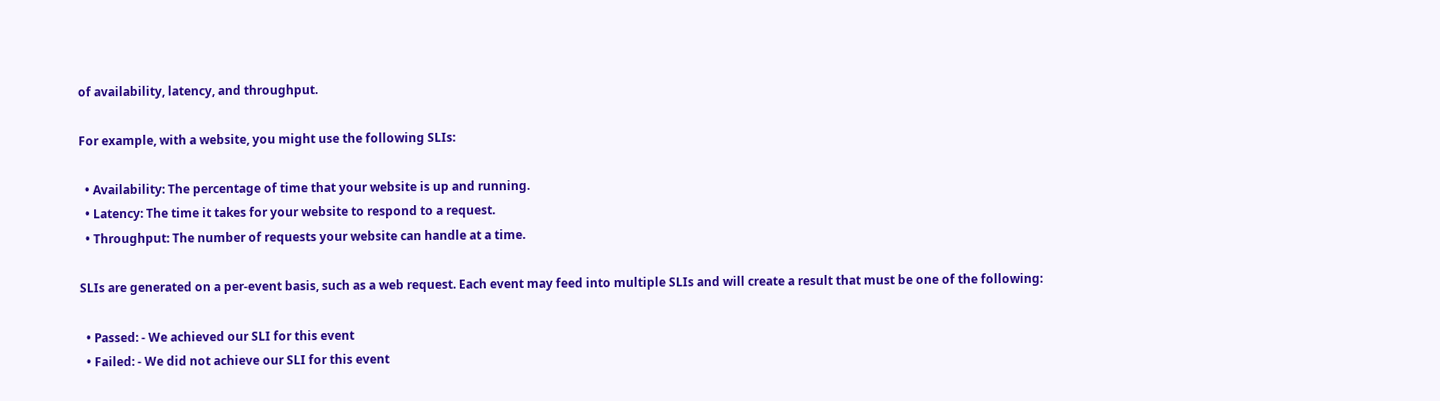of availability, latency, and throughput.

For example, with a website, you might use the following SLIs:

  • Availability: The percentage of time that your website is up and running.
  • Latency: The time it takes for your website to respond to a request.
  • Throughput: The number of requests your website can handle at a time.

SLIs are generated on a per-event basis, such as a web request. Each event may feed into multiple SLIs and will create a result that must be one of the following:

  • Passed: - We achieved our SLI for this event
  • Failed: - We did not achieve our SLI for this event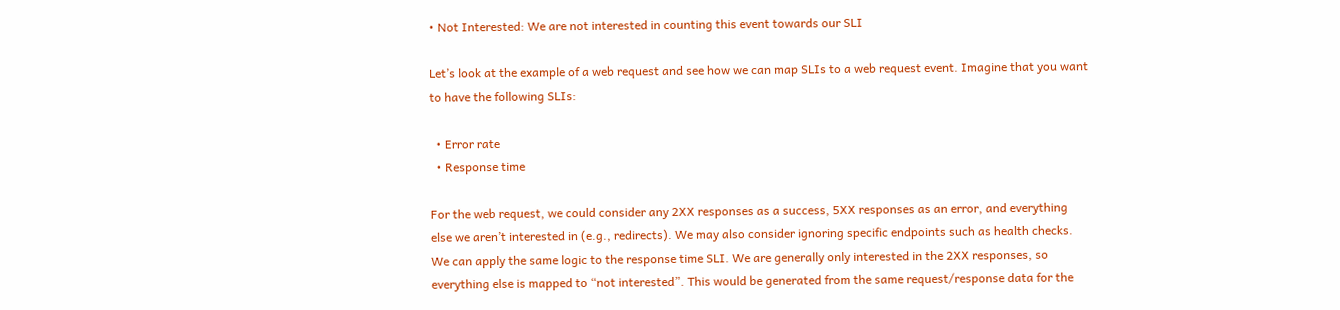• Not Interested: We are not interested in counting this event towards our SLI

Let’s look at the example of a web request and see how we can map SLIs to a web request event. Imagine that you want to have the following SLIs:

  • Error rate
  • Response time

For the web request, we could consider any 2XX responses as a success, 5XX responses as an error, and everything else we aren’t interested in (e.g., redirects). We may also consider ignoring specific endpoints such as health checks. We can apply the same logic to the response time SLI. We are generally only interested in the 2XX responses, so everything else is mapped to “not interested”. This would be generated from the same request/response data for the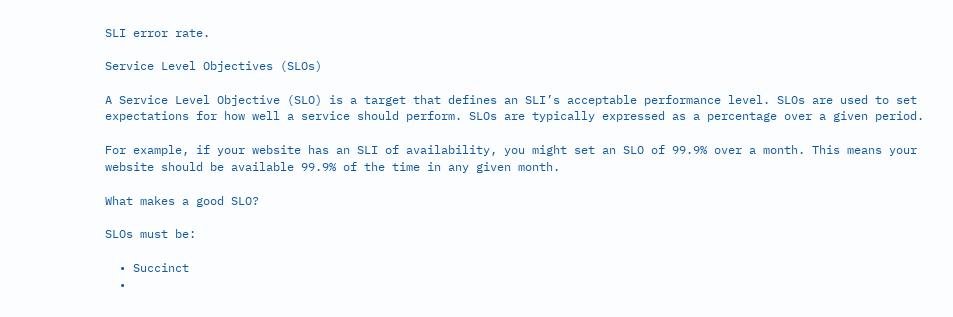SLI error rate.

Service Level Objectives (SLOs)

A Service Level Objective (SLO) is a target that defines an SLI’s acceptable performance level. SLOs are used to set expectations for how well a service should perform. SLOs are typically expressed as a percentage over a given period.

For example, if your website has an SLI of availability, you might set an SLO of 99.9% over a month. This means your website should be available 99.9% of the time in any given month.

What makes a good SLO?

SLOs must be:

  • Succinct
  •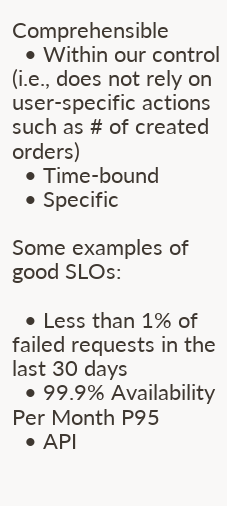Comprehensible
  • Within our control (i.e., does not rely on user-specific actions such as # of created orders)
  • Time-bound
  • Specific

Some examples of good SLOs:

  • Less than 1% of failed requests in the last 30 days
  • 99.9% Availability Per Month P95
  • API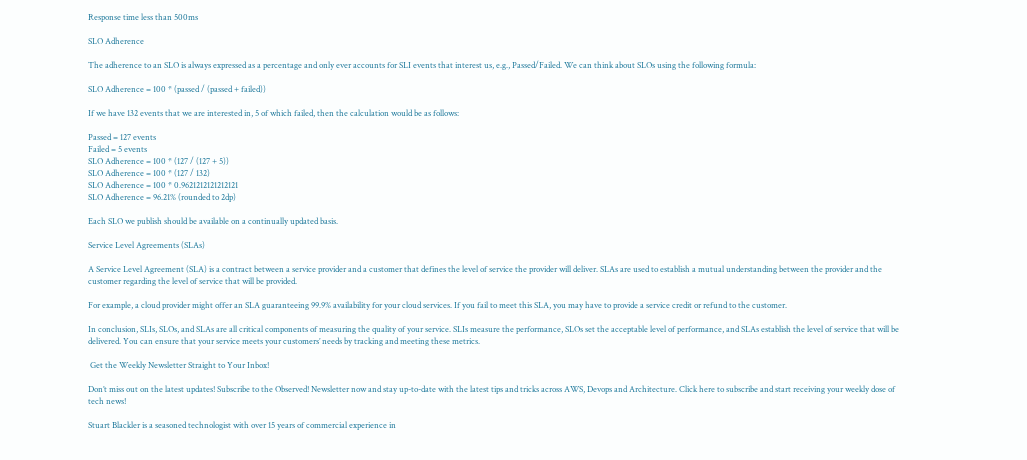Response time less than 500ms

SLO Adherence

The adherence to an SLO is always expressed as a percentage and only ever accounts for SLI events that interest us, e.g., Passed/Failed. We can think about SLOs using the following formula:

SLO Adherence = 100 * (passed / (passed + failed))

If we have 132 events that we are interested in, 5 of which failed, then the calculation would be as follows:

Passed = 127 events
Failed = 5 events
SLO Adherence = 100 * (127 / (127 + 5))
SLO Adherence = 100 * (127 / 132)
SLO Adherence = 100 * 0.9621212121212121
SLO Adherence = 96.21% (rounded to 2dp)

Each SLO we publish should be available on a continually updated basis.

Service Level Agreements (SLAs)

A Service Level Agreement (SLA) is a contract between a service provider and a customer that defines the level of service the provider will deliver. SLAs are used to establish a mutual understanding between the provider and the customer regarding the level of service that will be provided.

For example, a cloud provider might offer an SLA guaranteeing 99.9% availability for your cloud services. If you fail to meet this SLA, you may have to provide a service credit or refund to the customer.

In conclusion, SLIs, SLOs, and SLAs are all critical components of measuring the quality of your service. SLIs measure the performance, SLOs set the acceptable level of performance, and SLAs establish the level of service that will be delivered. You can ensure that your service meets your customers’ needs by tracking and meeting these metrics.

 Get the Weekly Newsletter Straight to Your Inbox!

Don’t miss out on the latest updates! Subscribe to the Observed! Newsletter now and stay up-to-date with the latest tips and tricks across AWS, Devops and Architecture. Click here to subscribe and start receiving your weekly dose of tech news!

Stuart Blackler is a seasoned technologist with over 15 years of commercial experience in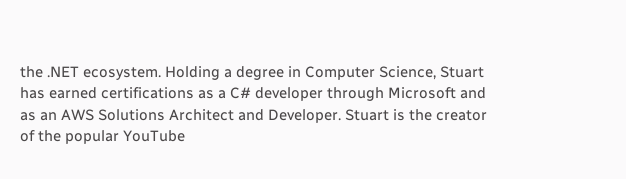the .NET ecosystem. Holding a degree in Computer Science, Stuart has earned certifications as a C# developer through Microsoft and as an AWS Solutions Architect and Developer. Stuart is the creator of the popular YouTube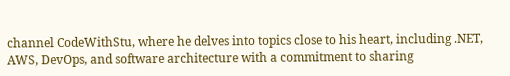channel CodeWithStu, where he delves into topics close to his heart, including .NET, AWS, DevOps, and software architecture with a commitment to sharing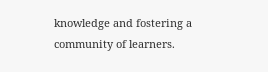knowledge and fostering a community of learners.